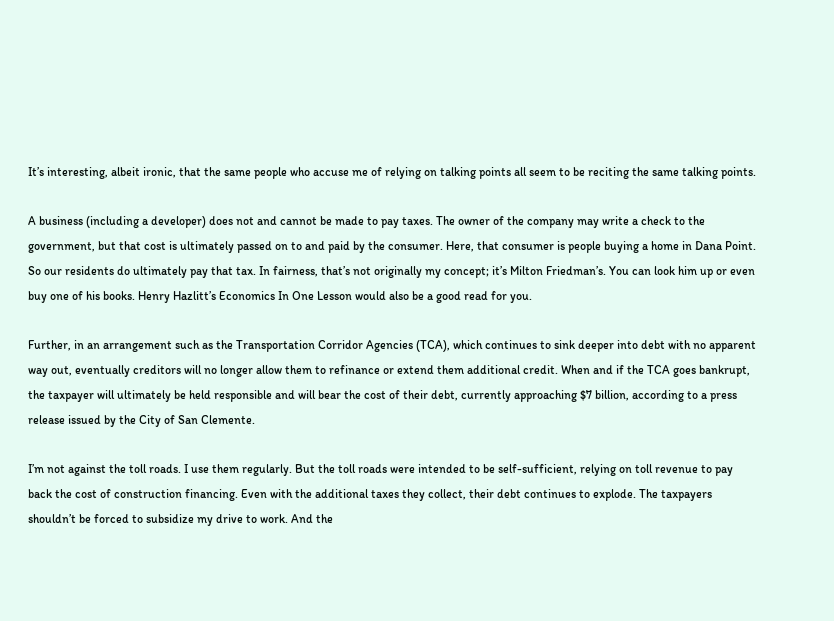It’s interesting, albeit ironic, that the same people who accuse me of relying on talking points all seem to be reciting the same talking points.

A business (including a developer) does not and cannot be made to pay taxes. The owner of the company may write a check to the government, but that cost is ultimately passed on to and paid by the consumer. Here, that consumer is people buying a home in Dana Point.  So our residents do ultimately pay that tax. In fairness, that’s not originally my concept; it’s Milton Friedman’s. You can look him up or even buy one of his books. Henry Hazlitt’s Economics In One Lesson would also be a good read for you.

Further, in an arrangement such as the Transportation Corridor Agencies (TCA), which continues to sink deeper into debt with no apparent way out, eventually creditors will no longer allow them to refinance or extend them additional credit. When and if the TCA goes bankrupt, the taxpayer will ultimately be held responsible and will bear the cost of their debt, currently approaching $7 billion, according to a press release issued by the City of San Clemente.

I’m not against the toll roads. I use them regularly. But the toll roads were intended to be self-sufficient, relying on toll revenue to pay back the cost of construction financing. Even with the additional taxes they collect, their debt continues to explode. The taxpayers shouldn’t be forced to subsidize my drive to work. And the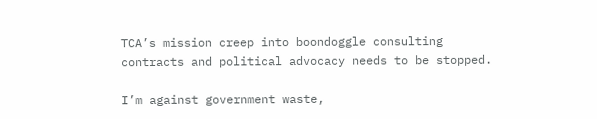TCA’s mission creep into boondoggle consulting contracts and political advocacy needs to be stopped.

I’m against government waste,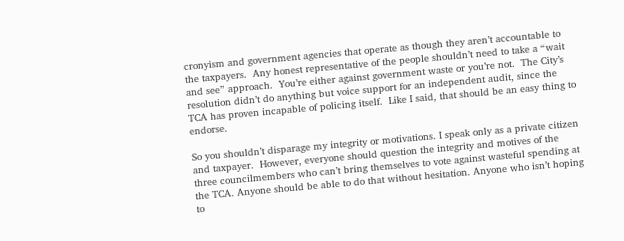cronyism and government agencies that operate as though they aren’t accountable to the taxpayers.  Any honest representative of the people shouldn’t need to take a “wait and see” approach.  You’re either against government waste or you’re not.  The City’s resolution didn’t do anything but voice support for an independent audit, since the TCA has proven incapable of policing itself.  Like I said, that should be an easy thing to endorse.

So you shouldn’t disparage my integrity or motivations. I speak only as a private citizen and taxpayer.  However, everyone should question the integrity and motives of the three councilmembers who can’t bring themselves to vote against wasteful spending at the TCA. Anyone should be able to do that without hesitation. Anyone who isn’t hoping to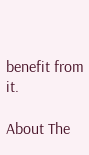benefit from it.

About The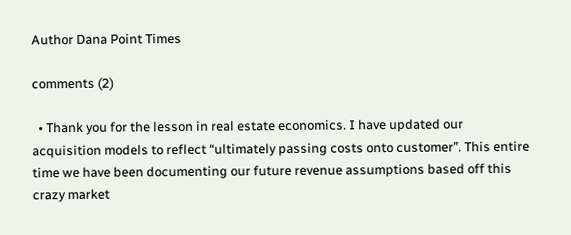Author Dana Point Times

comments (2)

  • Thank you for the lesson in real estate economics. I have updated our acquisition models to reflect “ultimately passing costs onto customer”. This entire time we have been documenting our future revenue assumptions based off this crazy market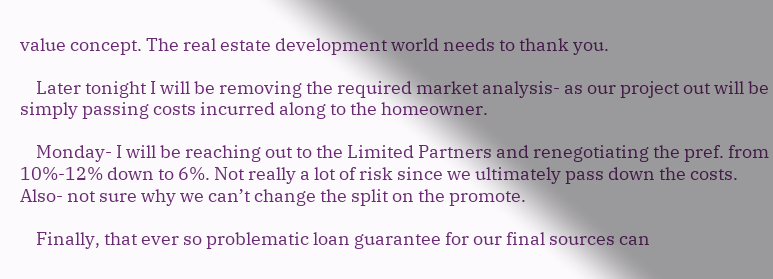value concept. The real estate development world needs to thank you.

    Later tonight I will be removing the required market analysis- as our project out will be simply passing costs incurred along to the homeowner.

    Monday- I will be reaching out to the Limited Partners and renegotiating the pref. from 10%-12% down to 6%. Not really a lot of risk since we ultimately pass down the costs. Also- not sure why we can’t change the split on the promote.

    Finally, that ever so problematic loan guarantee for our final sources can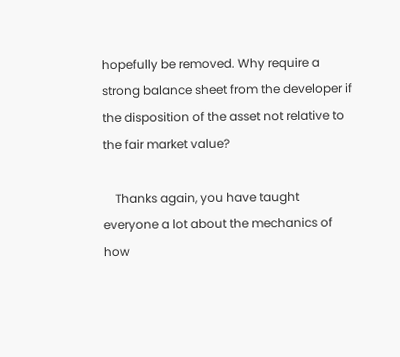hopefully be removed. Why require a strong balance sheet from the developer if the disposition of the asset not relative to the fair market value?

    Thanks again, you have taught everyone a lot about the mechanics of how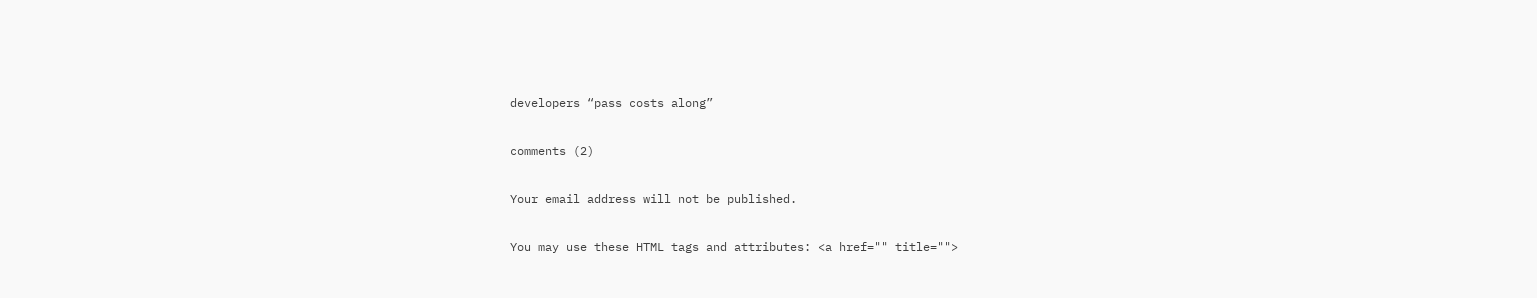developers “pass costs along”

comments (2)

Your email address will not be published.

You may use these HTML tags and attributes: <a href="" title="">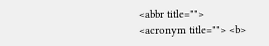<abbr title=""> <acronym title=""> <b>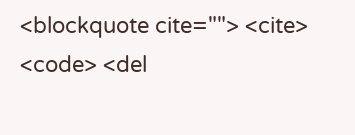<blockquote cite=""> <cite> <code> <del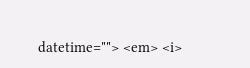datetime=""> <em> <i>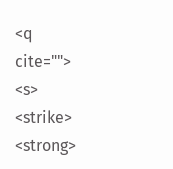<q cite=""> <s> <strike> <strong>